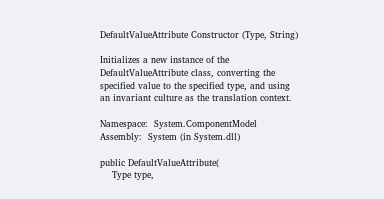DefaultValueAttribute Constructor (Type, String)

Initializes a new instance of the DefaultValueAttribute class, converting the specified value to the specified type, and using an invariant culture as the translation context.

Namespace:  System.ComponentModel
Assembly:  System (in System.dll)

public DefaultValueAttribute(
    Type type,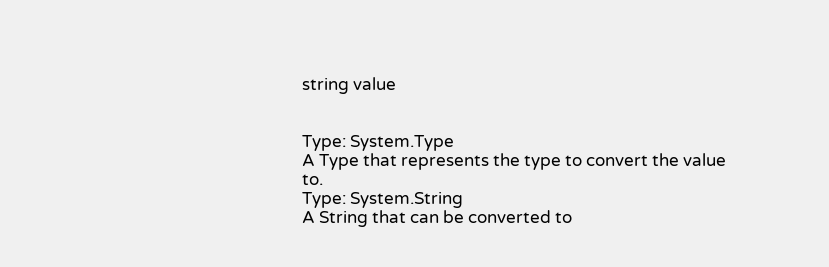string value


Type: System.Type
A Type that represents the type to convert the value to.
Type: System.String
A String that can be converted to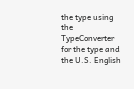the type using the TypeConverter for the type and the U.S. English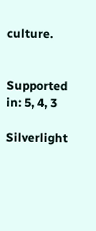culture.


Supported in: 5, 4, 3

Silverlight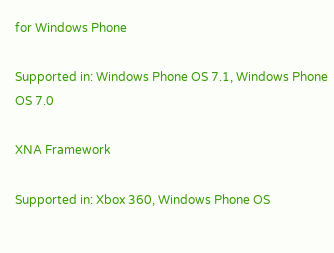for Windows Phone

Supported in: Windows Phone OS 7.1, Windows Phone OS 7.0

XNA Framework

Supported in: Xbox 360, Windows Phone OS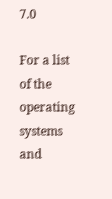7.0

For a list of the operating systems and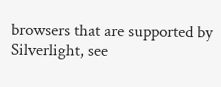browsers that are supported by Silverlight, see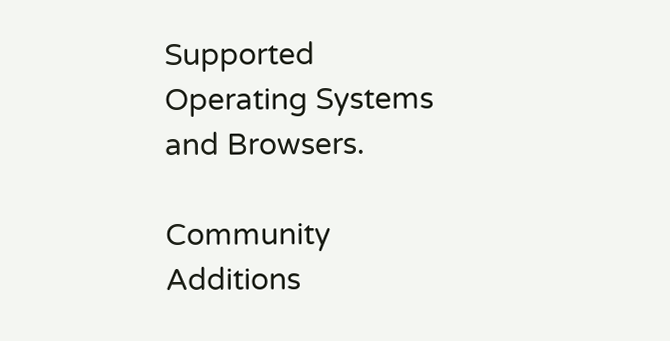Supported Operating Systems and Browsers.

Community Additions